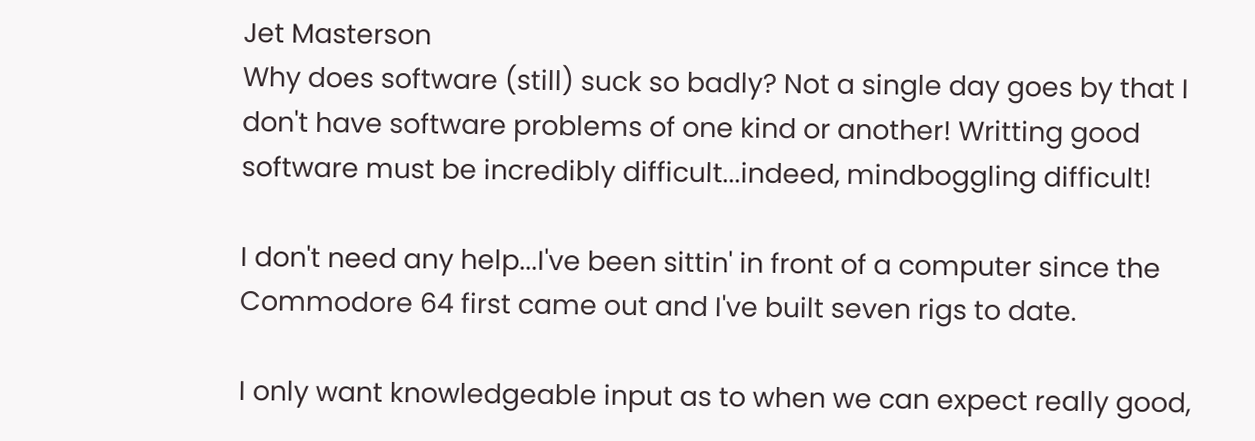Jet Masterson
Why does software (still) suck so badly? Not a single day goes by that I don't have software problems of one kind or another! Writting good software must be incredibly difficult...indeed, mindboggling difficult!

I don't need any help...I've been sittin' in front of a computer since the Commodore 64 first came out and I've built seven rigs to date.

I only want knowledgeable input as to when we can expect really good,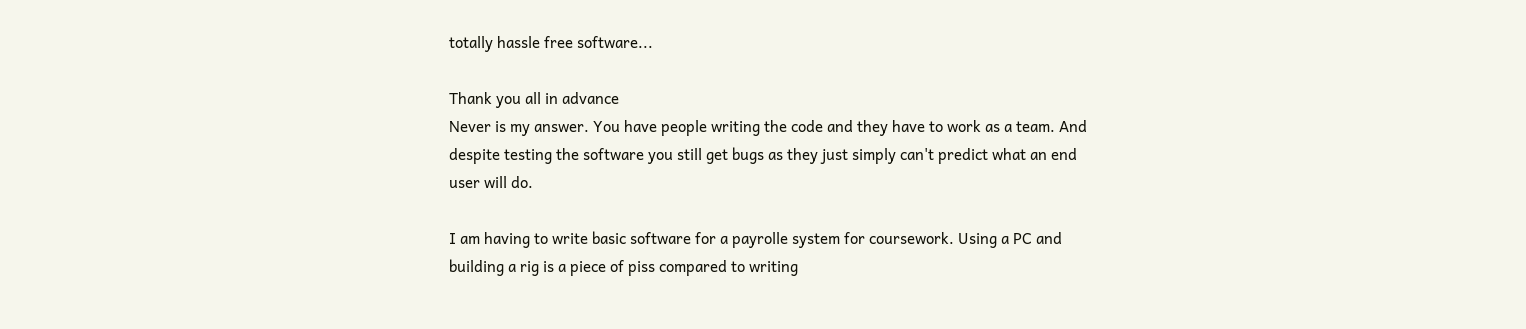totally hassle free software...

Thank you all in advance
Never is my answer. You have people writing the code and they have to work as a team. And despite testing the software you still get bugs as they just simply can't predict what an end user will do.

I am having to write basic software for a payrolle system for coursework. Using a PC and building a rig is a piece of piss compared to writing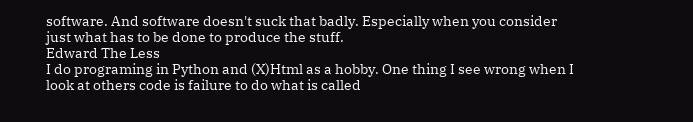software. And software doesn't suck that badly. Especially when you consider just what has to be done to produce the stuff.
Edward The Less
I do programing in Python and (X)Html as a hobby. One thing I see wrong when I look at others code is failure to do what is called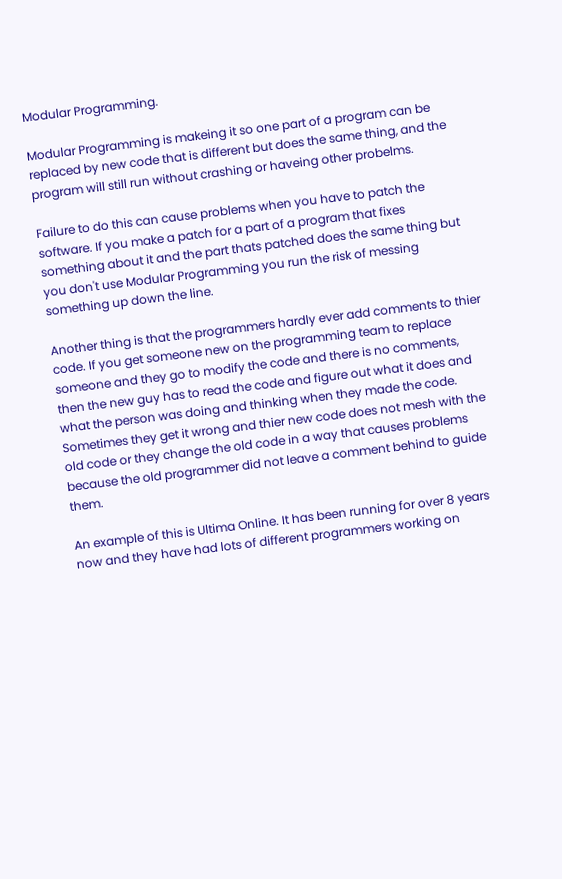Modular Programming.

Modular Programming is makeing it so one part of a program can be replaced by new code that is different but does the same thing, and the program will still run without crashing or haveing other probelms.

Failure to do this can cause problems when you have to patch the software. If you make a patch for a part of a program that fixes something about it and the part thats patched does the same thing but you don't use Modular Programming you run the risk of messing something up down the line.

Another thing is that the programmers hardly ever add comments to thier code. If you get someone new on the programming team to replace someone and they go to modify the code and there is no comments, then the new guy has to read the code and figure out what it does and what the person was doing and thinking when they made the code. Sometimes they get it wrong and thier new code does not mesh with the old code or they change the old code in a way that causes problems because the old programmer did not leave a comment behind to guide them.

An example of this is Ultima Online. It has been running for over 8 years now and they have had lots of different programmers working on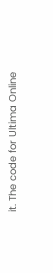it. The code for Ultima Online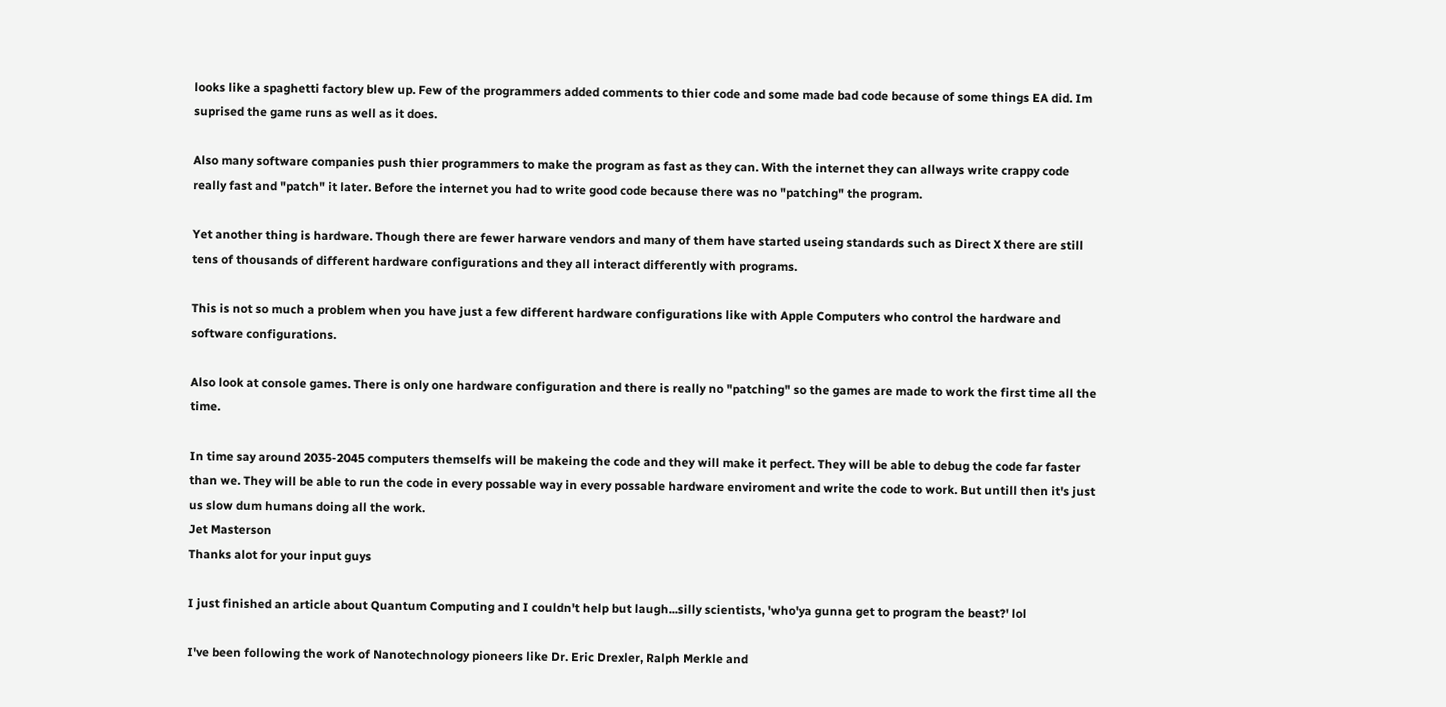looks like a spaghetti factory blew up. Few of the programmers added comments to thier code and some made bad code because of some things EA did. Im suprised the game runs as well as it does.

Also many software companies push thier programmers to make the program as fast as they can. With the internet they can allways write crappy code really fast and "patch" it later. Before the internet you had to write good code because there was no "patching" the program.

Yet another thing is hardware. Though there are fewer harware vendors and many of them have started useing standards such as Direct X there are still tens of thousands of different hardware configurations and they all interact differently with programs.

This is not so much a problem when you have just a few different hardware configurations like with Apple Computers who control the hardware and software configurations.

Also look at console games. There is only one hardware configuration and there is really no "patching" so the games are made to work the first time all the time.

In time say around 2035-2045 computers themselfs will be makeing the code and they will make it perfect. They will be able to debug the code far faster than we. They will be able to run the code in every possable way in every possable hardware enviroment and write the code to work. But untill then it's just us slow dum humans doing all the work.
Jet Masterson
Thanks alot for your input guys

I just finished an article about Quantum Computing and I couldn't help but laugh...silly scientists, 'who'ya gunna get to program the beast?' lol

I've been following the work of Nanotechnology pioneers like Dr. Eric Drexler, Ralph Merkle and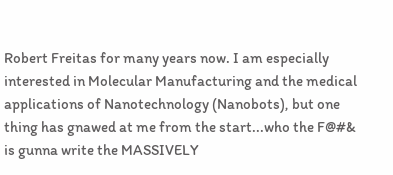Robert Freitas for many years now. I am especially interested in Molecular Manufacturing and the medical applications of Nanotechnology (Nanobots), but one thing has gnawed at me from the start...who the F@#& is gunna write the MASSIVELY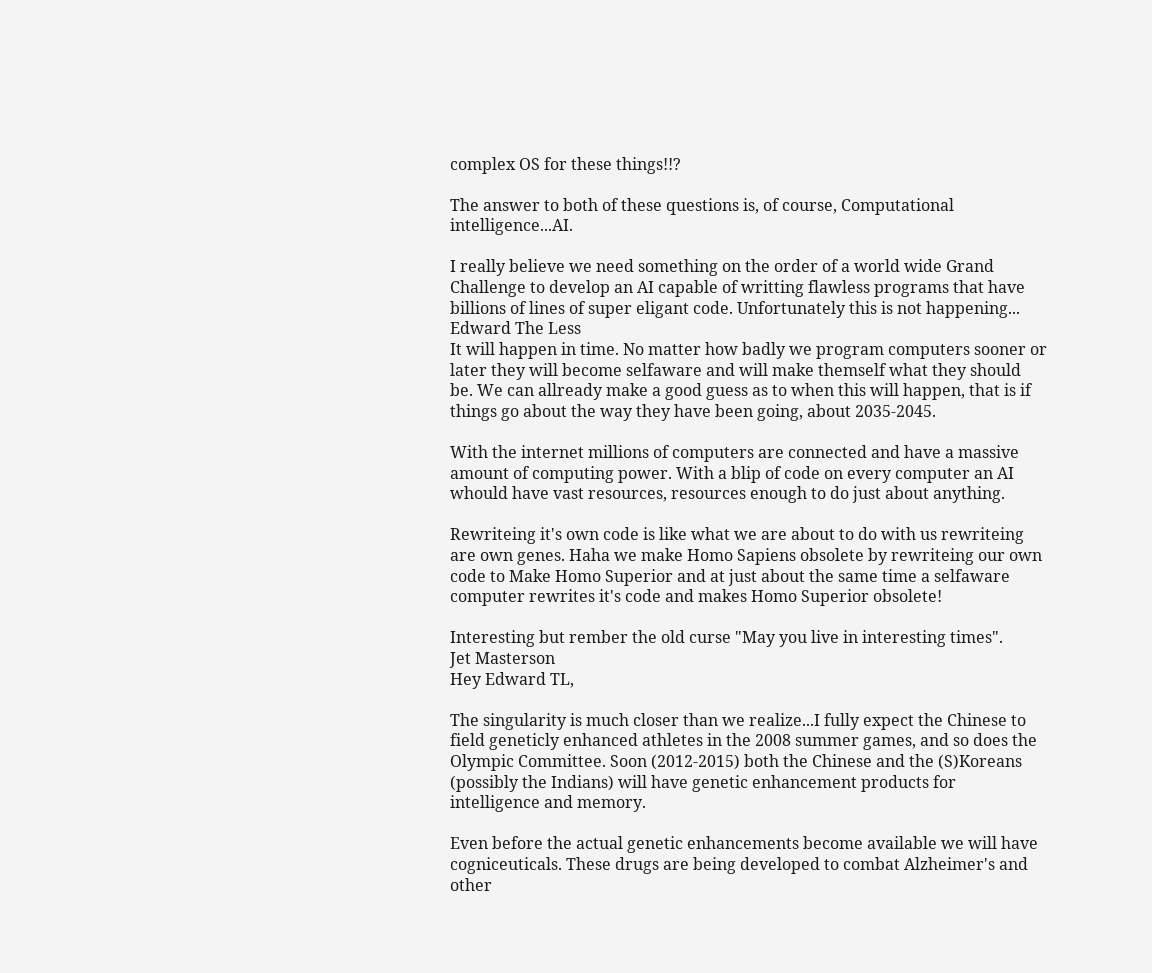complex OS for these things!!?

The answer to both of these questions is, of course, Computational intelligence...AI.

I really believe we need something on the order of a world wide Grand Challenge to develop an AI capable of writting flawless programs that have billions of lines of super eligant code. Unfortunately this is not happening...
Edward The Less
It will happen in time. No matter how badly we program computers sooner or later they will become selfaware and will make themself what they should be. We can allready make a good guess as to when this will happen, that is if things go about the way they have been going, about 2035-2045.

With the internet millions of computers are connected and have a massive amount of computing power. With a blip of code on every computer an AI whould have vast resources, resources enough to do just about anything.

Rewriteing it's own code is like what we are about to do with us rewriteing are own genes. Haha we make Homo Sapiens obsolete by rewriteing our own code to Make Homo Superior and at just about the same time a selfaware computer rewrites it's code and makes Homo Superior obsolete!

Interesting but rember the old curse "May you live in interesting times".
Jet Masterson
Hey Edward TL,

The singularity is much closer than we realize...I fully expect the Chinese to field geneticly enhanced athletes in the 2008 summer games, and so does the Olympic Committee. Soon (2012-2015) both the Chinese and the (S)Koreans (possibly the Indians) will have genetic enhancement products for intelligence and memory.

Even before the actual genetic enhancements become available we will have cogniceuticals. These drugs are being developed to combat Alzheimer's and other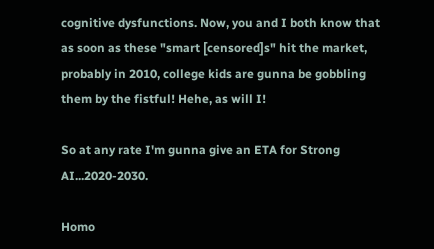cognitive dysfunctions. Now, you and I both know that as soon as these "smart [censored]s" hit the market, probably in 2010, college kids are gunna be gobbling them by the fistful! Hehe, as will I!

So at any rate I'm gunna give an ETA for Strong AI...2020-2030.

Homo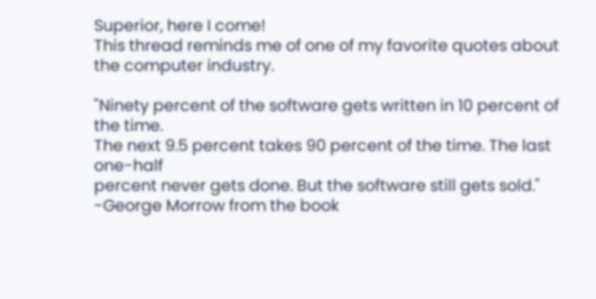Superior, here I come!
This thread reminds me of one of my favorite quotes about the computer industry.

"Ninety percent of the software gets written in 10 percent of the time.
The next 9.5 percent takes 90 percent of the time. The last one-half
percent never gets done. But the software still gets sold."
-George Morrow from the book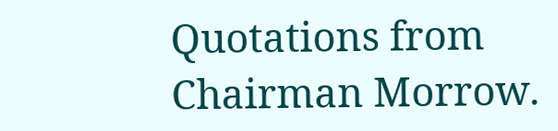Quotations from Chairman Morrow.